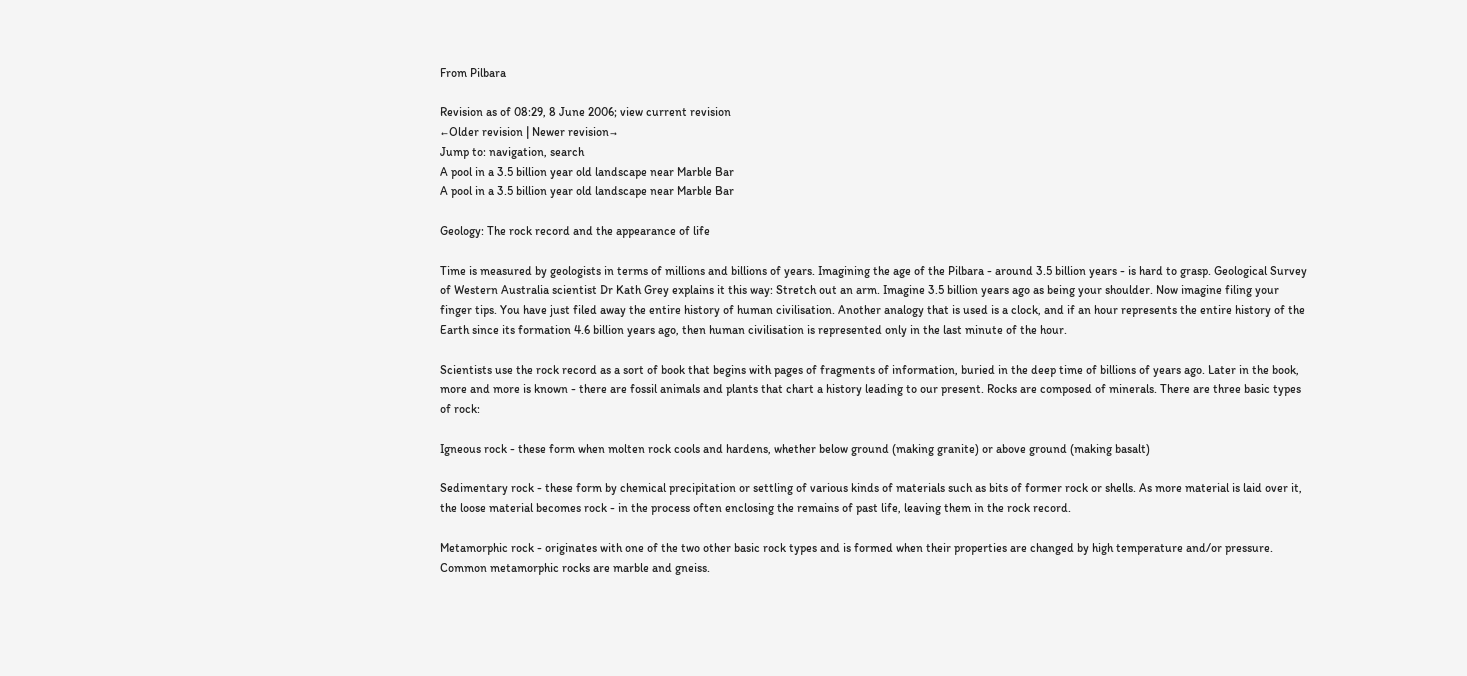From Pilbara

Revision as of 08:29, 8 June 2006; view current revision
←Older revision | Newer revision→
Jump to: navigation, search
A pool in a 3.5 billion year old landscape near Marble Bar
A pool in a 3.5 billion year old landscape near Marble Bar

Geology: The rock record and the appearance of life

Time is measured by geologists in terms of millions and billions of years. Imagining the age of the Pilbara - around 3.5 billion years - is hard to grasp. Geological Survey of Western Australia scientist Dr Kath Grey explains it this way: Stretch out an arm. Imagine 3.5 billion years ago as being your shoulder. Now imagine filing your finger tips. You have just filed away the entire history of human civilisation. Another analogy that is used is a clock, and if an hour represents the entire history of the Earth since its formation 4.6 billion years ago, then human civilisation is represented only in the last minute of the hour.

Scientists use the rock record as a sort of book that begins with pages of fragments of information, buried in the deep time of billions of years ago. Later in the book, more and more is known - there are fossil animals and plants that chart a history leading to our present. Rocks are composed of minerals. There are three basic types of rock:

Igneous rock - these form when molten rock cools and hardens, whether below ground (making granite) or above ground (making basalt)

Sedimentary rock - these form by chemical precipitation or settling of various kinds of materials such as bits of former rock or shells. As more material is laid over it, the loose material becomes rock - in the process often enclosing the remains of past life, leaving them in the rock record.

Metamorphic rock - originates with one of the two other basic rock types and is formed when their properties are changed by high temperature and/or pressure. Common metamorphic rocks are marble and gneiss.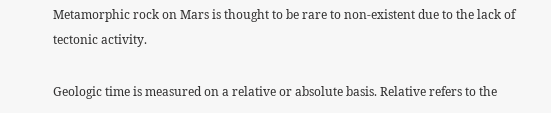Metamorphic rock on Mars is thought to be rare to non-existent due to the lack of tectonic activity.

Geologic time is measured on a relative or absolute basis. Relative refers to the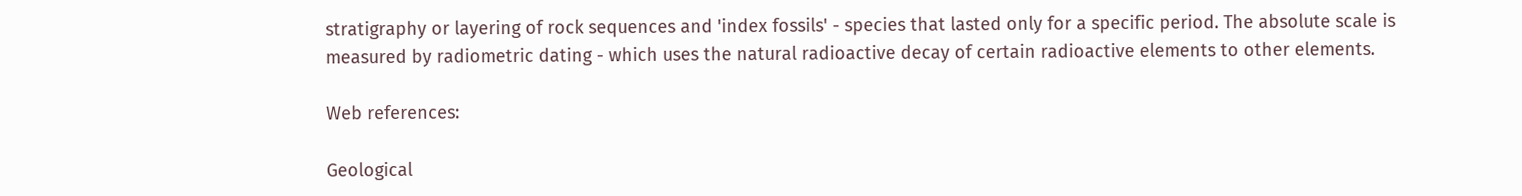stratigraphy or layering of rock sequences and 'index fossils' - species that lasted only for a specific period. The absolute scale is measured by radiometric dating - which uses the natural radioactive decay of certain radioactive elements to other elements.

Web references:

Geological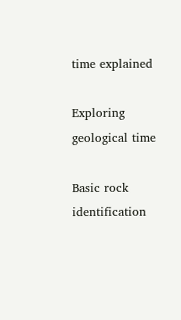time explained

Exploring geological time

Basic rock identification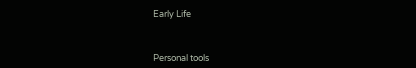Early Life



Personal tools